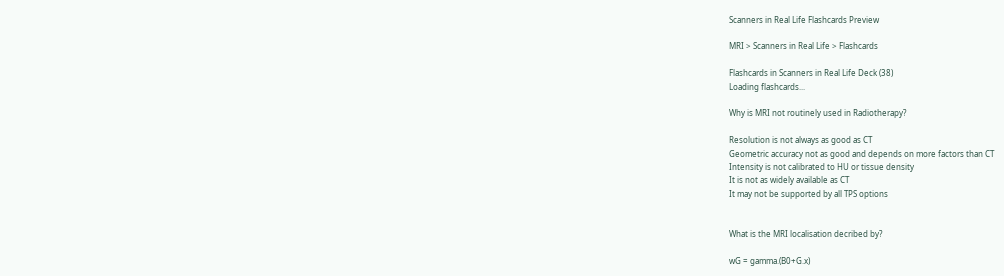Scanners in Real Life Flashcards Preview

MRI > Scanners in Real Life > Flashcards

Flashcards in Scanners in Real Life Deck (38)
Loading flashcards...

Why is MRI not routinely used in Radiotherapy?

Resolution is not always as good as CT
Geometric accuracy not as good and depends on more factors than CT
Intensity is not calibrated to HU or tissue density
It is not as widely available as CT
It may not be supported by all TPS options


What is the MRI localisation decribed by?

wG = gamma.(B0+G.x)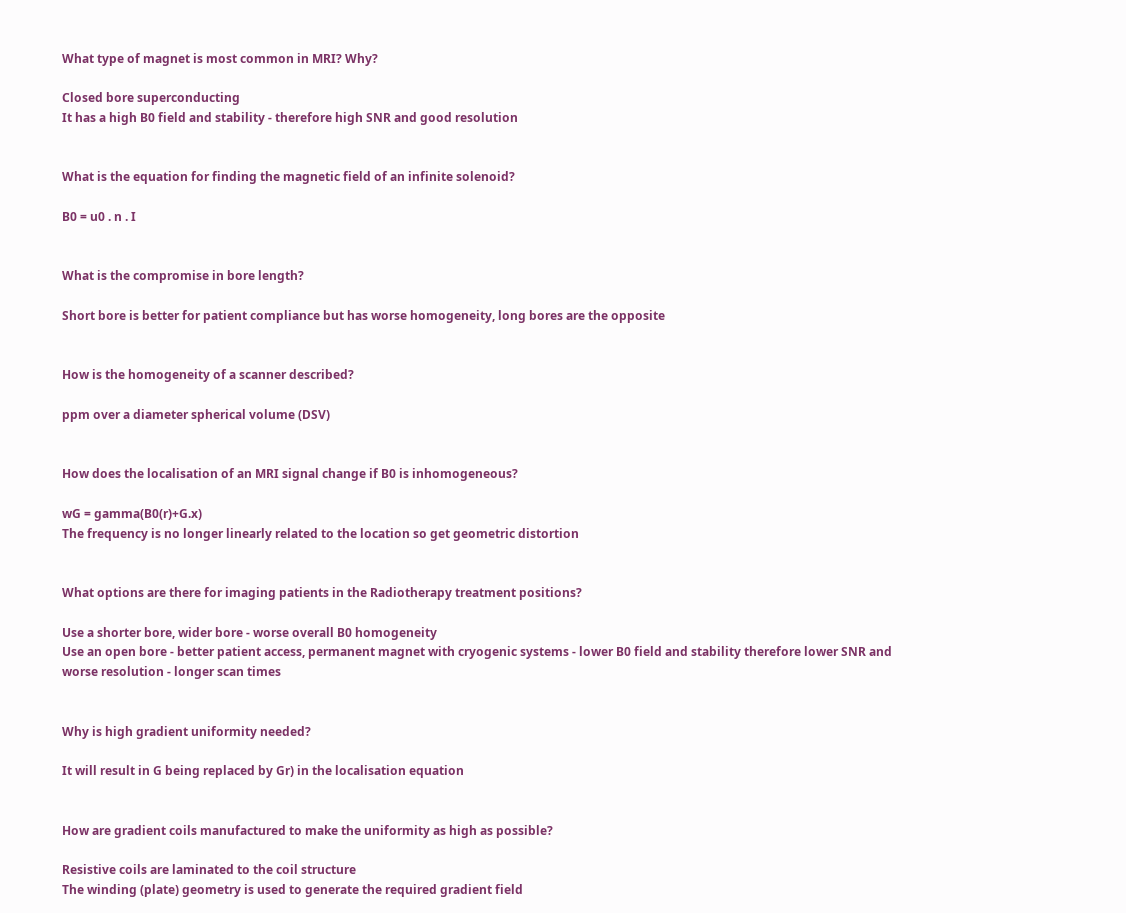What type of magnet is most common in MRI? Why?

Closed bore superconducting
It has a high B0 field and stability - therefore high SNR and good resolution


What is the equation for finding the magnetic field of an infinite solenoid?

B0 = u0 . n . I


What is the compromise in bore length?

Short bore is better for patient compliance but has worse homogeneity, long bores are the opposite


How is the homogeneity of a scanner described?

ppm over a diameter spherical volume (DSV)


How does the localisation of an MRI signal change if B0 is inhomogeneous?

wG = gamma(B0(r)+G.x)
The frequency is no longer linearly related to the location so get geometric distortion


What options are there for imaging patients in the Radiotherapy treatment positions?

Use a shorter bore, wider bore - worse overall B0 homogeneity
Use an open bore - better patient access, permanent magnet with cryogenic systems - lower B0 field and stability therefore lower SNR and worse resolution - longer scan times


Why is high gradient uniformity needed?

It will result in G being replaced by Gr) in the localisation equation


How are gradient coils manufactured to make the uniformity as high as possible?

Resistive coils are laminated to the coil structure
The winding (plate) geometry is used to generate the required gradient field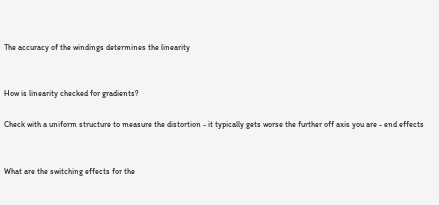The accuracy of the windings determines the linearity


How is linearity checked for gradients?

Check with a uniform structure to measure the distortion - it typically gets worse the further off axis you are - end effects


What are the switching effects for the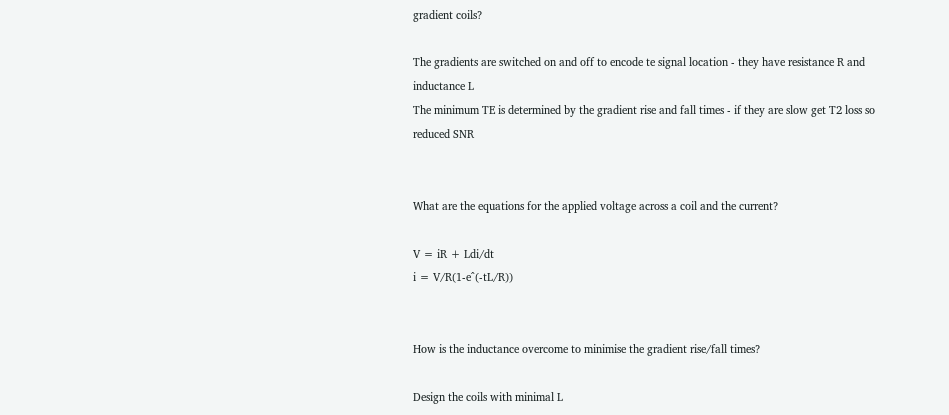gradient coils?

The gradients are switched on and off to encode te signal location - they have resistance R and inductance L
The minimum TE is determined by the gradient rise and fall times - if they are slow get T2 loss so reduced SNR


What are the equations for the applied voltage across a coil and the current?

V = iR + Ldi/dt
i = V/R(1-e^(-tL/R))


How is the inductance overcome to minimise the gradient rise/fall times?

Design the coils with minimal L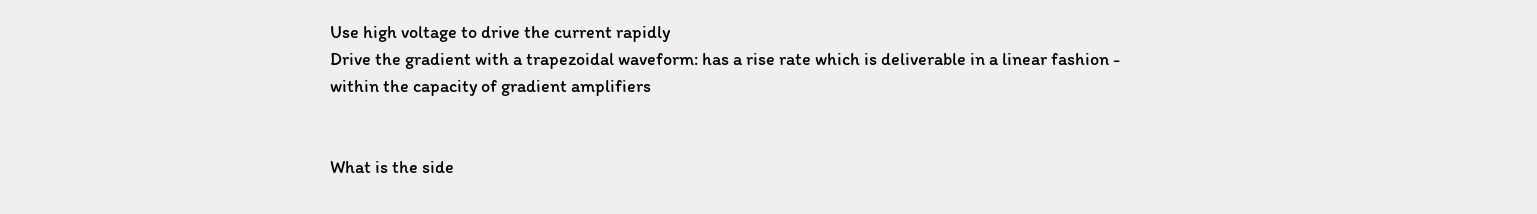Use high voltage to drive the current rapidly
Drive the gradient with a trapezoidal waveform: has a rise rate which is deliverable in a linear fashion - within the capacity of gradient amplifiers


What is the side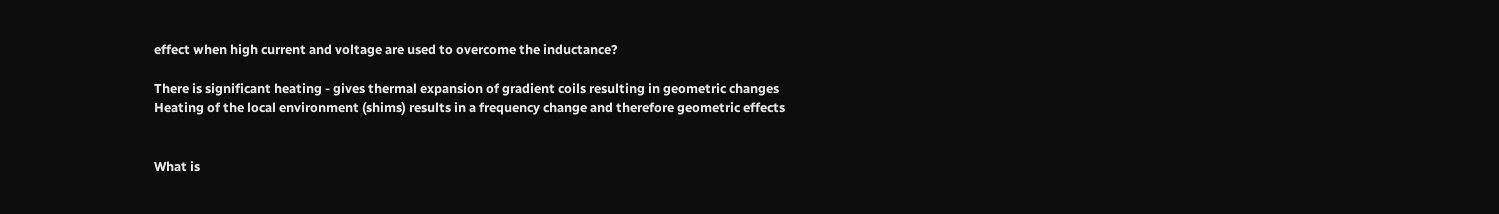effect when high current and voltage are used to overcome the inductance?

There is significant heating - gives thermal expansion of gradient coils resulting in geometric changes
Heating of the local environment (shims) results in a frequency change and therefore geometric effects


What is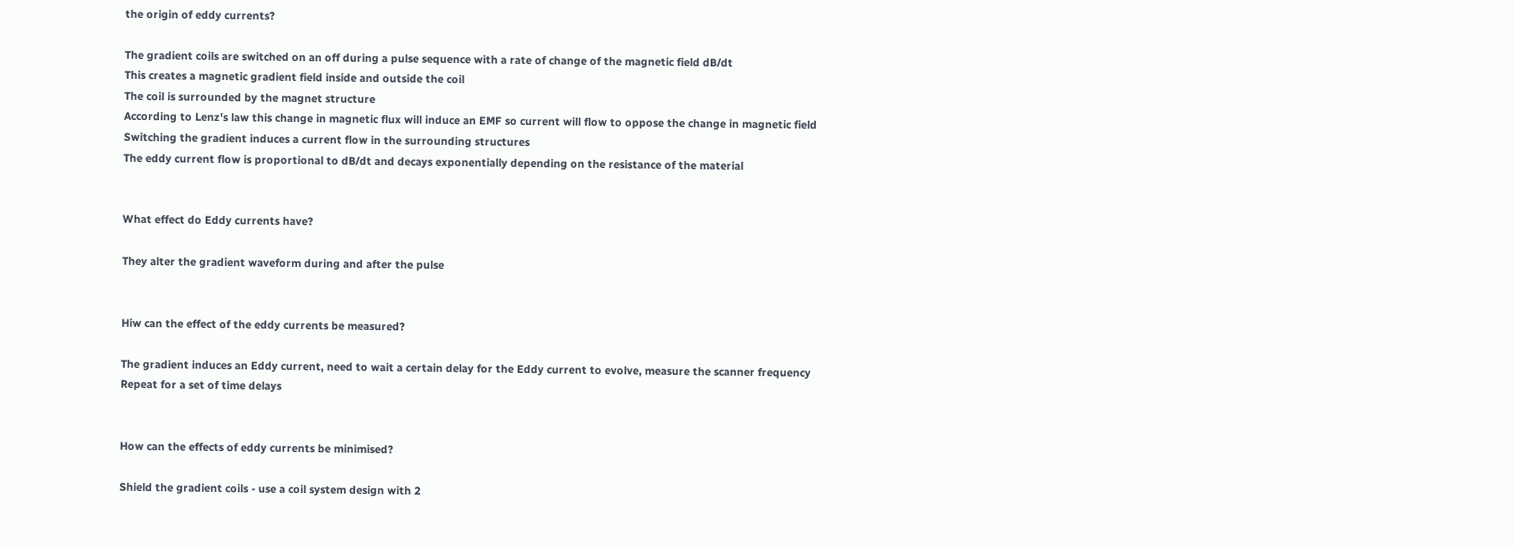the origin of eddy currents?

The gradient coils are switched on an off during a pulse sequence with a rate of change of the magnetic field dB/dt
This creates a magnetic gradient field inside and outside the coil
The coil is surrounded by the magnet structure
According to Lenz's law this change in magnetic flux will induce an EMF so current will flow to oppose the change in magnetic field
Switching the gradient induces a current flow in the surrounding structures
The eddy current flow is proportional to dB/dt and decays exponentially depending on the resistance of the material


What effect do Eddy currents have?

They alter the gradient waveform during and after the pulse


Hiw can the effect of the eddy currents be measured?

The gradient induces an Eddy current, need to wait a certain delay for the Eddy current to evolve, measure the scanner frequency
Repeat for a set of time delays


How can the effects of eddy currents be minimised?

Shield the gradient coils - use a coil system design with 2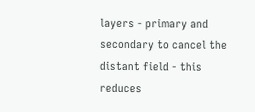layers - primary and secondary to cancel the distant field - this reduces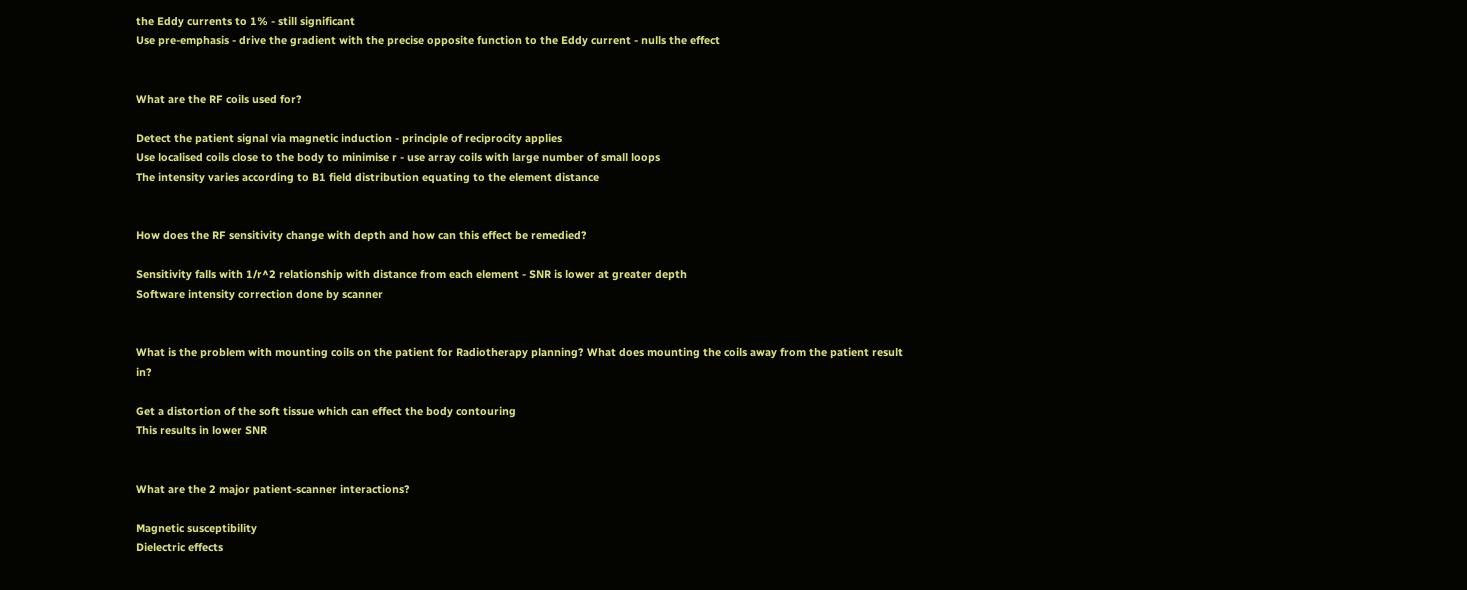the Eddy currents to 1% - still significant
Use pre-emphasis - drive the gradient with the precise opposite function to the Eddy current - nulls the effect


What are the RF coils used for?

Detect the patient signal via magnetic induction - principle of reciprocity applies
Use localised coils close to the body to minimise r - use array coils with large number of small loops
The intensity varies according to B1 field distribution equating to the element distance


How does the RF sensitivity change with depth and how can this effect be remedied?

Sensitivity falls with 1/r^2 relationship with distance from each element - SNR is lower at greater depth
Software intensity correction done by scanner


What is the problem with mounting coils on the patient for Radiotherapy planning? What does mounting the coils away from the patient result in?

Get a distortion of the soft tissue which can effect the body contouring
This results in lower SNR


What are the 2 major patient-scanner interactions?

Magnetic susceptibility
Dielectric effects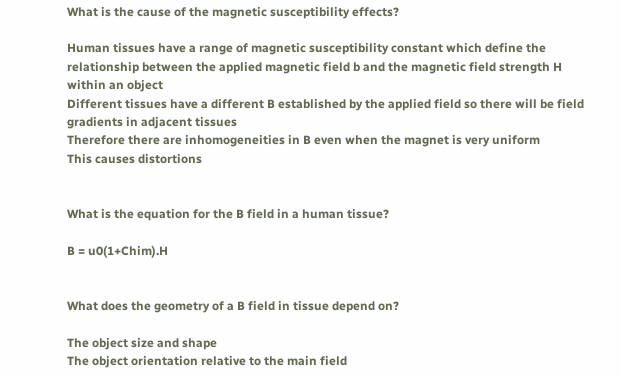What is the cause of the magnetic susceptibility effects?

Human tissues have a range of magnetic susceptibility constant which define the relationship between the applied magnetic field b and the magnetic field strength H within an object
Different tissues have a different B established by the applied field so there will be field gradients in adjacent tissues
Therefore there are inhomogeneities in B even when the magnet is very uniform
This causes distortions


What is the equation for the B field in a human tissue?

B = u0(1+Chim).H


What does the geometry of a B field in tissue depend on?

The object size and shape
The object orientation relative to the main field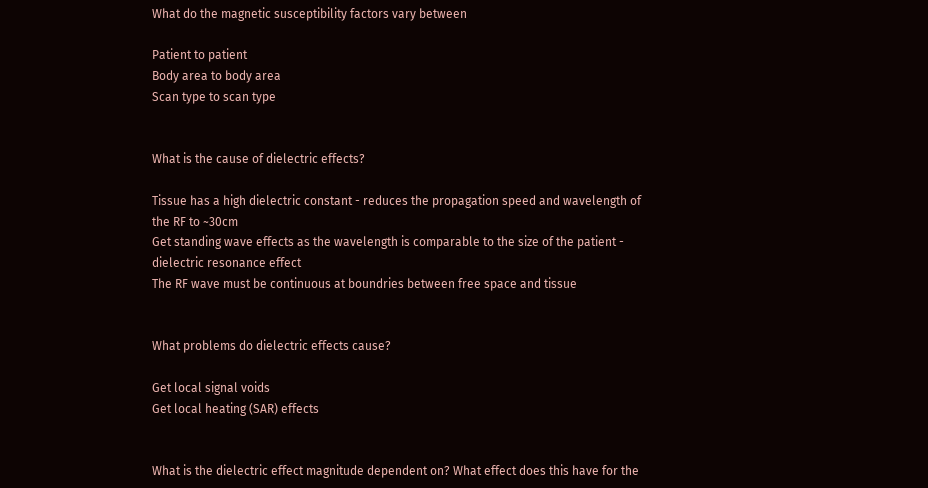What do the magnetic susceptibility factors vary between

Patient to patient
Body area to body area
Scan type to scan type


What is the cause of dielectric effects?

Tissue has a high dielectric constant - reduces the propagation speed and wavelength of the RF to ~30cm
Get standing wave effects as the wavelength is comparable to the size of the patient - dielectric resonance effect
The RF wave must be continuous at boundries between free space and tissue


What problems do dielectric effects cause?

Get local signal voids
Get local heating (SAR) effects


What is the dielectric effect magnitude dependent on? What effect does this have for the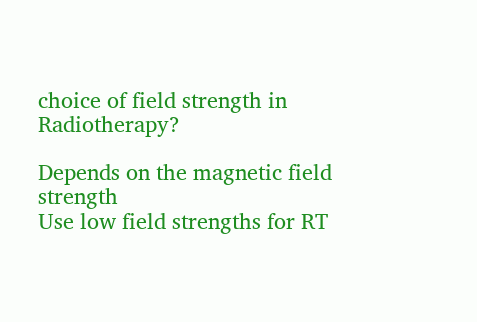choice of field strength in Radiotherapy?

Depends on the magnetic field strength
Use low field strengths for RT